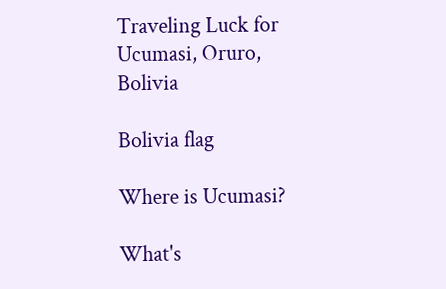Traveling Luck for Ucumasi, Oruro, Bolivia

Bolivia flag

Where is Ucumasi?

What's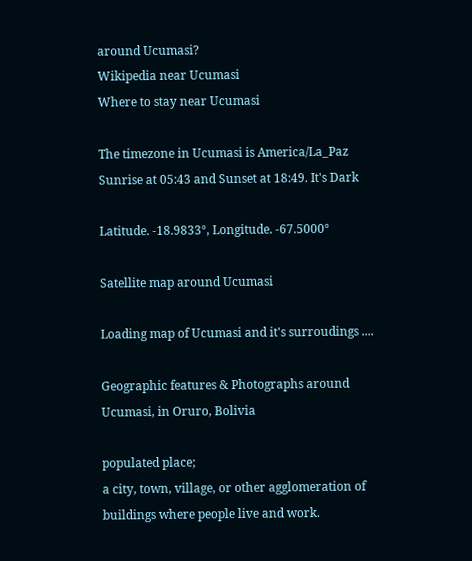around Ucumasi?
Wikipedia near Ucumasi
Where to stay near Ucumasi

The timezone in Ucumasi is America/La_Paz
Sunrise at 05:43 and Sunset at 18:49. It's Dark

Latitude. -18.9833°, Longitude. -67.5000°

Satellite map around Ucumasi

Loading map of Ucumasi and it's surroudings ....

Geographic features & Photographs around Ucumasi, in Oruro, Bolivia

populated place;
a city, town, village, or other agglomeration of buildings where people live and work.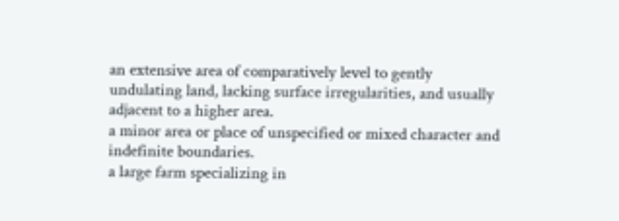an extensive area of comparatively level to gently undulating land, lacking surface irregularities, and usually adjacent to a higher area.
a minor area or place of unspecified or mixed character and indefinite boundaries.
a large farm specializing in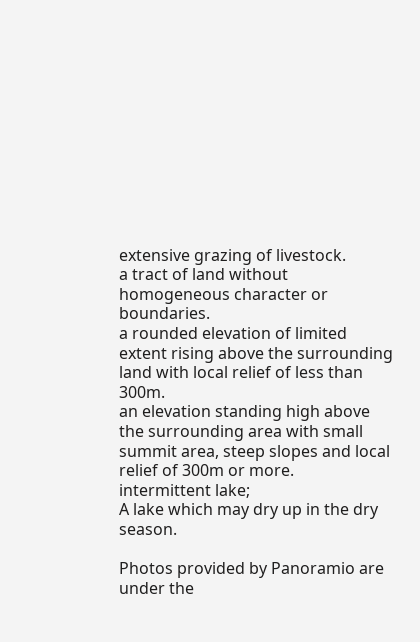extensive grazing of livestock.
a tract of land without homogeneous character or boundaries.
a rounded elevation of limited extent rising above the surrounding land with local relief of less than 300m.
an elevation standing high above the surrounding area with small summit area, steep slopes and local relief of 300m or more.
intermittent lake;
A lake which may dry up in the dry season.

Photos provided by Panoramio are under the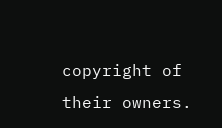copyright of their owners.